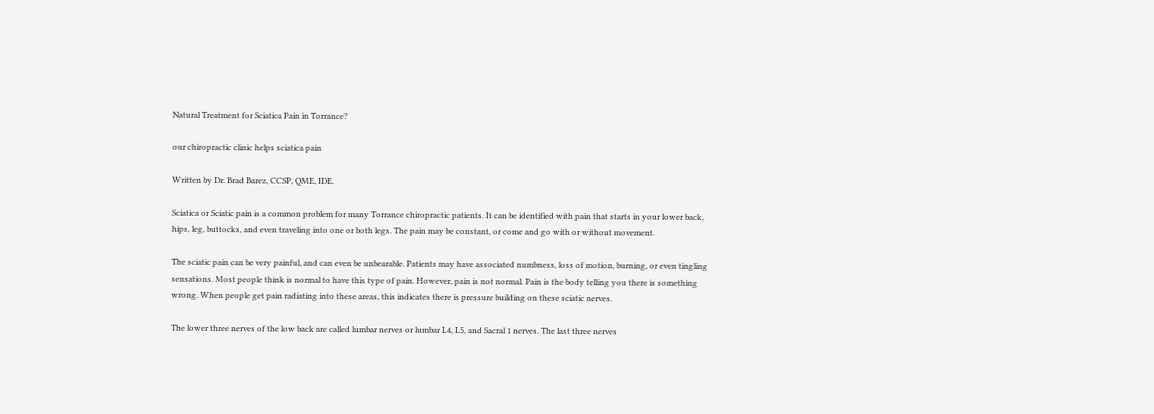Natural Treatment for Sciatica Pain in Torrance?

our chiropractic clinic helps sciatica pain

Written by Dr. Brad Barez, CCSP, QME, IDE.

Sciatica or Sciatic pain is a common problem for many Torrance chiropractic patients. It can be identified with pain that starts in your lower back, hips, leg, buttocks, and even traveling into one or both legs. The pain may be constant, or come and go with or without movement.

The sciatic pain can be very painful, and can even be unbearable. Patients may have associated numbness, loss of motion, burning, or even tingling sensations. Most people think is normal to have this type of pain. However, pain is not normal. Pain is the body telling you there is something wrong. When people get pain radiating into these areas, this indicates there is pressure building on these sciatic nerves.

The lower three nerves of the low back are called lumbar nerves or lumbar L4, L5, and Sacral 1 nerves. The last three nerves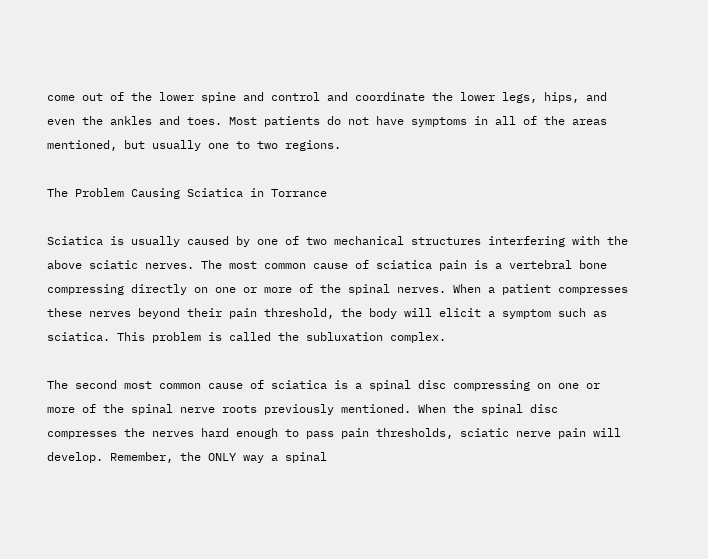come out of the lower spine and control and coordinate the lower legs, hips, and even the ankles and toes. Most patients do not have symptoms in all of the areas mentioned, but usually one to two regions.

The Problem Causing Sciatica in Torrance

Sciatica is usually caused by one of two mechanical structures interfering with the above sciatic nerves. The most common cause of sciatica pain is a vertebral bone compressing directly on one or more of the spinal nerves. When a patient compresses these nerves beyond their pain threshold, the body will elicit a symptom such as sciatica. This problem is called the subluxation complex.

The second most common cause of sciatica is a spinal disc compressing on one or more of the spinal nerve roots previously mentioned. When the spinal disc compresses the nerves hard enough to pass pain thresholds, sciatic nerve pain will develop. Remember, the ONLY way a spinal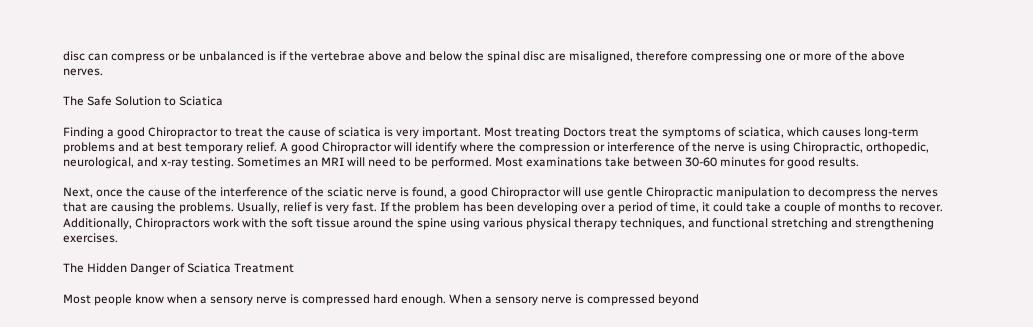disc can compress or be unbalanced is if the vertebrae above and below the spinal disc are misaligned, therefore compressing one or more of the above nerves.

The Safe Solution to Sciatica

Finding a good Chiropractor to treat the cause of sciatica is very important. Most treating Doctors treat the symptoms of sciatica, which causes long-term problems and at best temporary relief. A good Chiropractor will identify where the compression or interference of the nerve is using Chiropractic, orthopedic, neurological, and x-ray testing. Sometimes an MRI will need to be performed. Most examinations take between 30-60 minutes for good results.

Next, once the cause of the interference of the sciatic nerve is found, a good Chiropractor will use gentle Chiropractic manipulation to decompress the nerves that are causing the problems. Usually, relief is very fast. If the problem has been developing over a period of time, it could take a couple of months to recover. Additionally, Chiropractors work with the soft tissue around the spine using various physical therapy techniques, and functional stretching and strengthening exercises.

The Hidden Danger of Sciatica Treatment

Most people know when a sensory nerve is compressed hard enough. When a sensory nerve is compressed beyond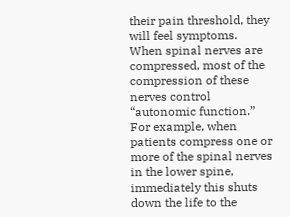their pain threshold, they will feel symptoms. When spinal nerves are compressed, most of the compression of these nerves control “autonomic function.” For example, when patients compress one or more of the spinal nerves in the lower spine, immediately this shuts down the life to the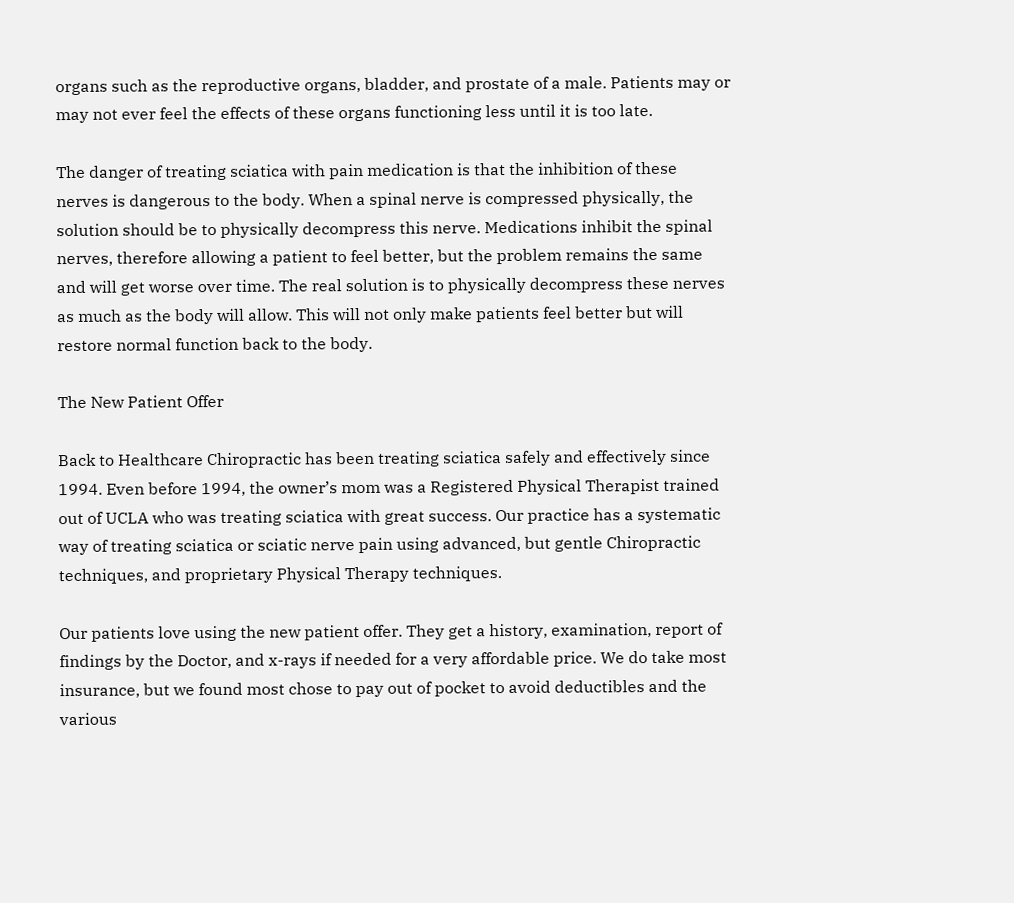organs such as the reproductive organs, bladder, and prostate of a male. Patients may or may not ever feel the effects of these organs functioning less until it is too late.

The danger of treating sciatica with pain medication is that the inhibition of these nerves is dangerous to the body. When a spinal nerve is compressed physically, the solution should be to physically decompress this nerve. Medications inhibit the spinal nerves, therefore allowing a patient to feel better, but the problem remains the same and will get worse over time. The real solution is to physically decompress these nerves as much as the body will allow. This will not only make patients feel better but will restore normal function back to the body.

The New Patient Offer

Back to Healthcare Chiropractic has been treating sciatica safely and effectively since 1994. Even before 1994, the owner’s mom was a Registered Physical Therapist trained out of UCLA who was treating sciatica with great success. Our practice has a systematic way of treating sciatica or sciatic nerve pain using advanced, but gentle Chiropractic techniques, and proprietary Physical Therapy techniques.

Our patients love using the new patient offer. They get a history, examination, report of findings by the Doctor, and x-rays if needed for a very affordable price. We do take most insurance, but we found most chose to pay out of pocket to avoid deductibles and the various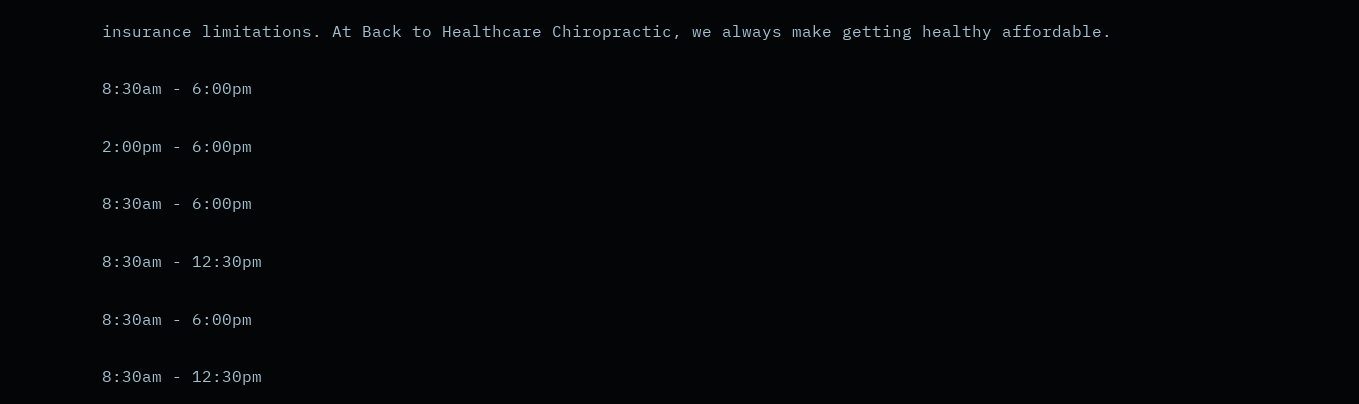insurance limitations. At Back to Healthcare Chiropractic, we always make getting healthy affordable.

8:30am - 6:00pm

2:00pm - 6:00pm

8:30am - 6:00pm

8:30am - 12:30pm

8:30am - 6:00pm

8:30am - 12:30pm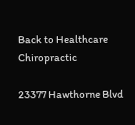Back to Healthcare Chiropractic

23377 Hawthorne Blvd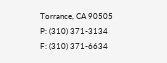Torrance, CA 90505
P: (310) 371-3134
F: (310) 371-6634